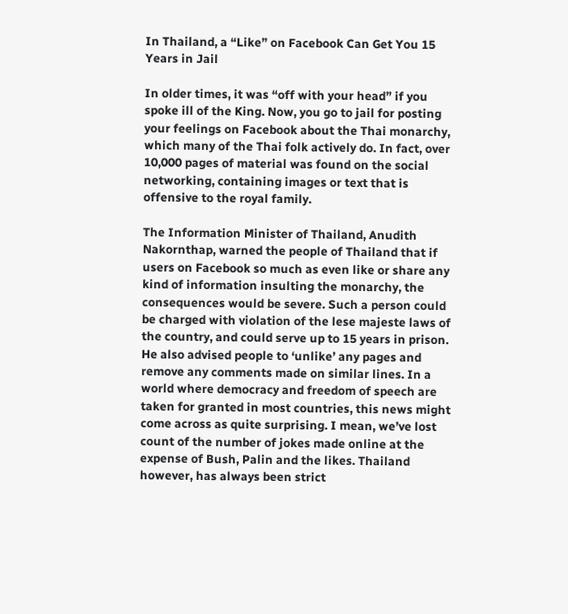In Thailand, a “Like” on Facebook Can Get You 15 Years in Jail

In older times, it was “off with your head” if you spoke ill of the King. Now, you go to jail for posting your feelings on Facebook about the Thai monarchy, which many of the Thai folk actively do. In fact, over 10,000 pages of material was found on the social networking, containing images or text that is offensive to the royal family.

The Information Minister of Thailand, Anudith Nakornthap, warned the people of Thailand that if users on Facebook so much as even like or share any kind of information insulting the monarchy, the consequences would be severe. Such a person could be charged with violation of the lese majeste laws of the country, and could serve up to 15 years in prison. He also advised people to ‘unlike’ any pages and remove any comments made on similar lines. In a world where democracy and freedom of speech are taken for granted in most countries, this news might come across as quite surprising. I mean, we’ve lost count of the number of jokes made online at the expense of Bush, Palin and the likes. Thailand however, has always been strict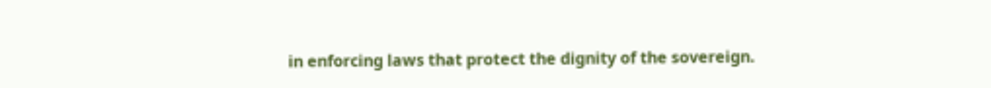in enforcing laws that protect the dignity of the sovereign.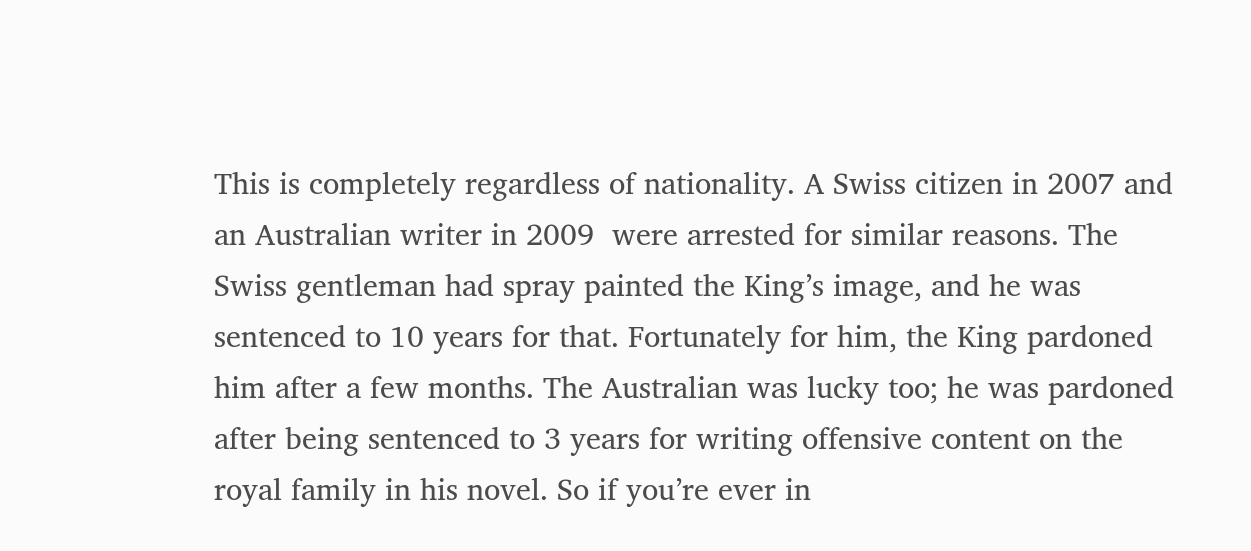This is completely regardless of nationality. A Swiss citizen in 2007 and an Australian writer in 2009  were arrested for similar reasons. The Swiss gentleman had spray painted the King’s image, and he was sentenced to 10 years for that. Fortunately for him, the King pardoned him after a few months. The Australian was lucky too; he was pardoned after being sentenced to 3 years for writing offensive content on the royal family in his novel. So if you’re ever in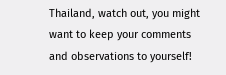Thailand, watch out, you might want to keep your comments and observations to yourself!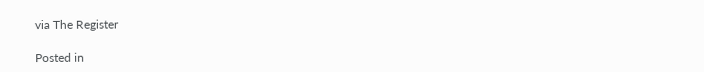via The Register

Posted in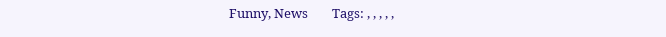Funny, News        Tags: , , , , ,